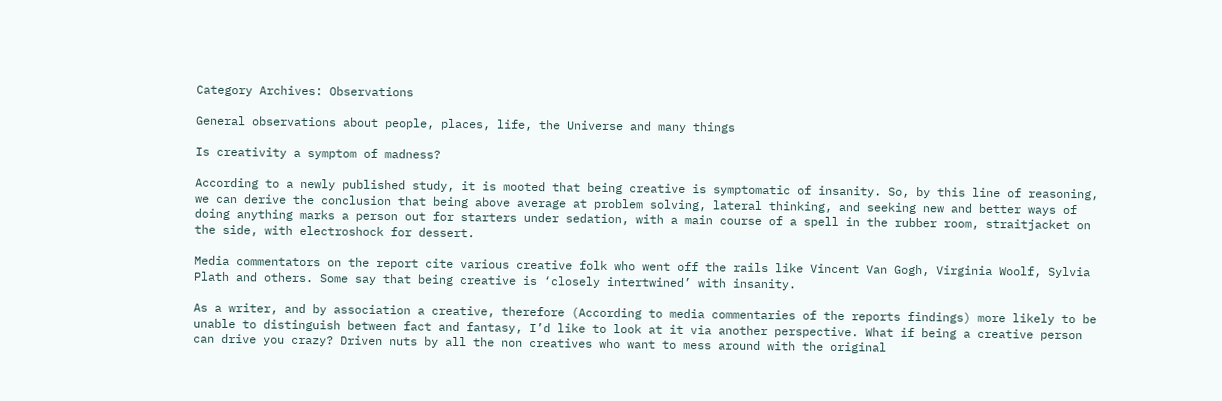Category Archives: Observations

General observations about people, places, life, the Universe and many things

Is creativity a symptom of madness?

According to a newly published study, it is mooted that being creative is symptomatic of insanity. So, by this line of reasoning, we can derive the conclusion that being above average at problem solving, lateral thinking, and seeking new and better ways of doing anything marks a person out for starters under sedation, with a main course of a spell in the rubber room, straitjacket on the side, with electroshock for dessert.

Media commentators on the report cite various creative folk who went off the rails like Vincent Van Gogh, Virginia Woolf, Sylvia Plath and others. Some say that being creative is ‘closely intertwined’ with insanity.

As a writer, and by association a creative, therefore (According to media commentaries of the reports findings) more likely to be unable to distinguish between fact and fantasy, I’d like to look at it via another perspective. What if being a creative person can drive you crazy? Driven nuts by all the non creatives who want to mess around with the original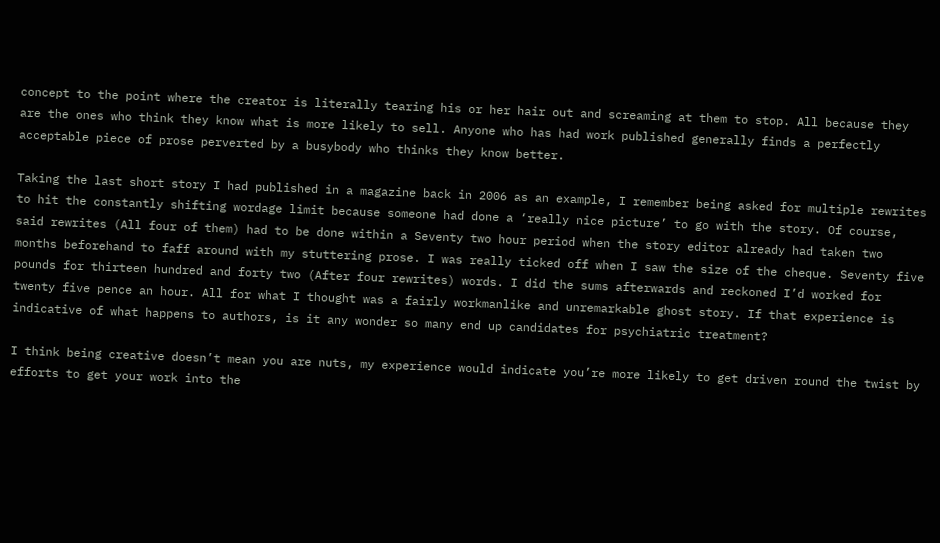concept to the point where the creator is literally tearing his or her hair out and screaming at them to stop. All because they are the ones who think they know what is more likely to sell. Anyone who has had work published generally finds a perfectly acceptable piece of prose perverted by a busybody who thinks they know better.

Taking the last short story I had published in a magazine back in 2006 as an example, I remember being asked for multiple rewrites to hit the constantly shifting wordage limit because someone had done a ‘really nice picture’ to go with the story. Of course, said rewrites (All four of them) had to be done within a Seventy two hour period when the story editor already had taken two months beforehand to faff around with my stuttering prose. I was really ticked off when I saw the size of the cheque. Seventy five pounds for thirteen hundred and forty two (After four rewrites) words. I did the sums afterwards and reckoned I’d worked for twenty five pence an hour. All for what I thought was a fairly workmanlike and unremarkable ghost story. If that experience is indicative of what happens to authors, is it any wonder so many end up candidates for psychiatric treatment?

I think being creative doesn’t mean you are nuts, my experience would indicate you’re more likely to get driven round the twist by efforts to get your work into the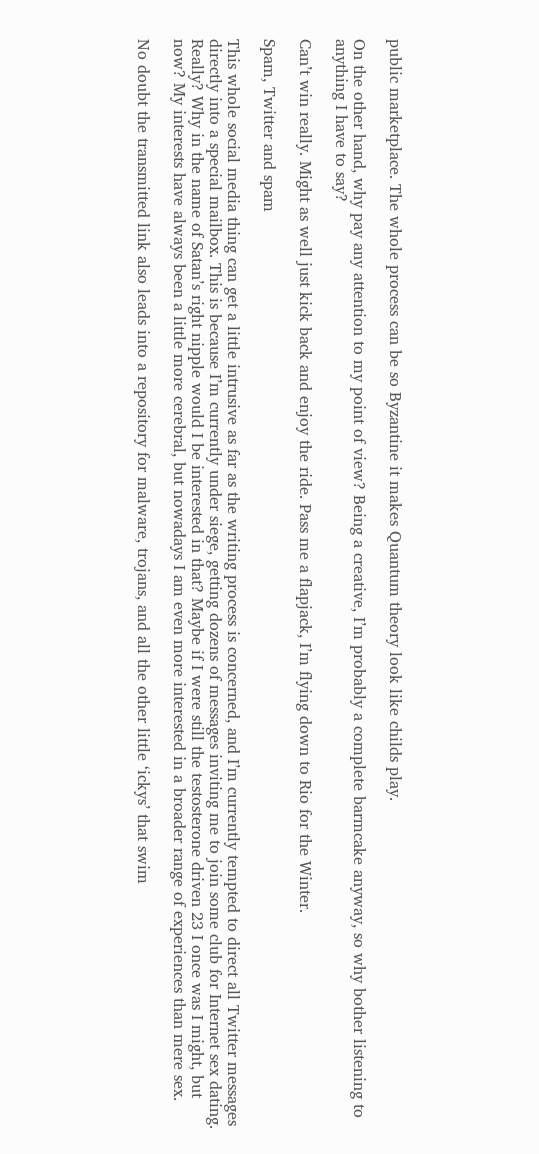public marketplace. The whole process can be so Byzantine it makes Quantum theory look like childs play.

On the other hand, why pay any attention to my point of view? Being a creative, I’m probably a complete barmcake anyway, so why bother listening to anything I have to say?

Can’t win really. Might as well just kick back and enjoy the ride. Pass me a flapjack, I’m flying down to Rio for the Winter.

Spam, Twitter and spam

This whole social media thing can get a little intrusive as far as the writing process is concerned, and I’m currently tempted to direct all Twitter messages directly into a special mailbox. This is because I’m currently under siege, getting dozens of messages inviting me to join some club for Internet sex dating. Really? Why in the name of Satan’s right nipple would I be interested in that? Maybe if I were still the testosterone driven 23 I once was I might, but now? My interests have always been a little more cerebral, but nowadays I am even more interested in a broader range of experiences than mere sex.

No doubt the transmitted link also leads into a repository for malware, trojans, and all the other little ‘ickys’ that swim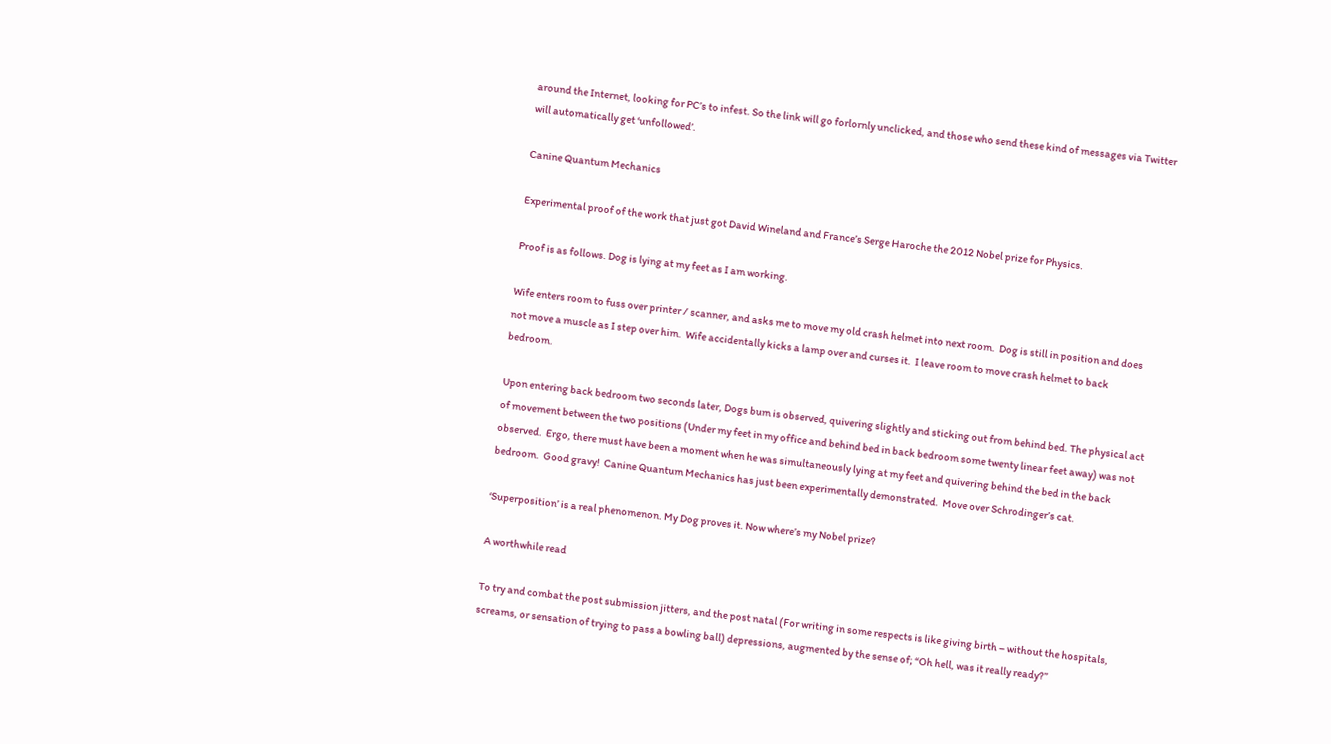around the Internet, looking for PC’s to infest. So the link will go forlornly unclicked, and those who send these kind of messages via Twitter will automatically get ‘unfollowed’.

Canine Quantum Mechanics

Experimental proof of the work that just got David Wineland and France’s Serge Haroche the 2012 Nobel prize for Physics.

Proof is as follows. Dog is lying at my feet as I am working.

Wife enters room to fuss over printer / scanner, and asks me to move my old crash helmet into next room.  Dog is still in position and does not move a muscle as I step over him.  Wife accidentally kicks a lamp over and curses it.  I leave room to move crash helmet to back bedroom.

Upon entering back bedroom two seconds later, Dogs bum is observed, quivering slightly and sticking out from behind bed. The physical act of movement between the two positions (Under my feet in my office and behind bed in back bedroom some twenty linear feet away) was not observed.  Ergo, there must have been a moment when he was simultaneously lying at my feet and quivering behind the bed in the back bedroom.  Good gravy!  Canine Quantum Mechanics has just been experimentally demonstrated.  Move over Schrodinger’s cat.

‘Superposition’ is a real phenomenon. My Dog proves it. Now where’s my Nobel prize?

A worthwhile read

To try and combat the post submission jitters, and the post natal (For writing in some respects is like giving birth – without the hospitals, screams, or sensation of trying to pass a bowling ball) depressions, augmented by the sense of; “Oh hell, was it really ready?”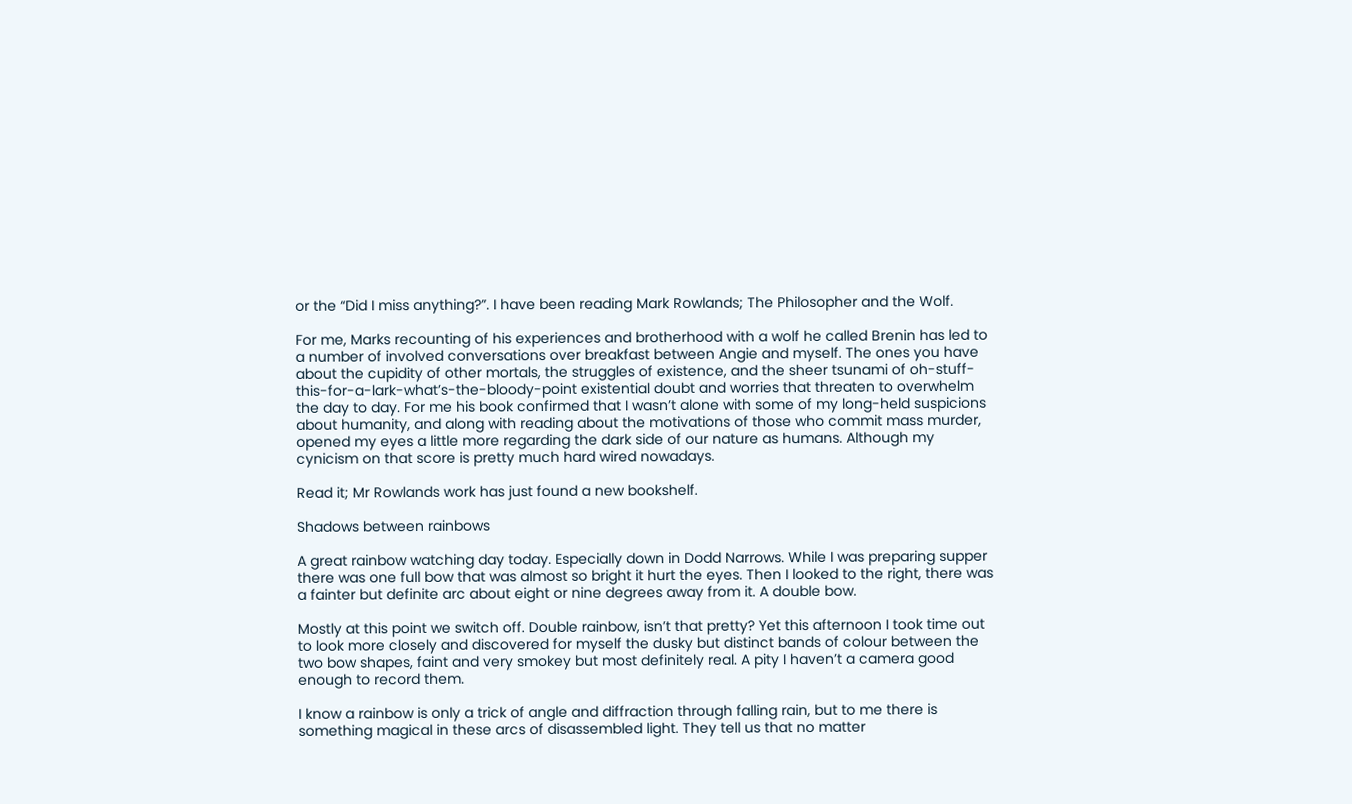or the “Did I miss anything?”. I have been reading Mark Rowlands; The Philosopher and the Wolf.

For me, Marks recounting of his experiences and brotherhood with a wolf he called Brenin has led to a number of involved conversations over breakfast between Angie and myself. The ones you have about the cupidity of other mortals, the struggles of existence, and the sheer tsunami of oh-stuff-this-for-a-lark-what’s-the-bloody-point existential doubt and worries that threaten to overwhelm the day to day. For me his book confirmed that I wasn’t alone with some of my long-held suspicions about humanity, and along with reading about the motivations of those who commit mass murder, opened my eyes a little more regarding the dark side of our nature as humans. Although my cynicism on that score is pretty much hard wired nowadays.

Read it; Mr Rowlands work has just found a new bookshelf.

Shadows between rainbows

A great rainbow watching day today. Especially down in Dodd Narrows. While I was preparing supper there was one full bow that was almost so bright it hurt the eyes. Then I looked to the right, there was a fainter but definite arc about eight or nine degrees away from it. A double bow.

Mostly at this point we switch off. Double rainbow, isn’t that pretty? Yet this afternoon I took time out to look more closely and discovered for myself the dusky but distinct bands of colour between the two bow shapes, faint and very smokey but most definitely real. A pity I haven’t a camera good enough to record them.

I know a rainbow is only a trick of angle and diffraction through falling rain, but to me there is something magical in these arcs of disassembled light. They tell us that no matter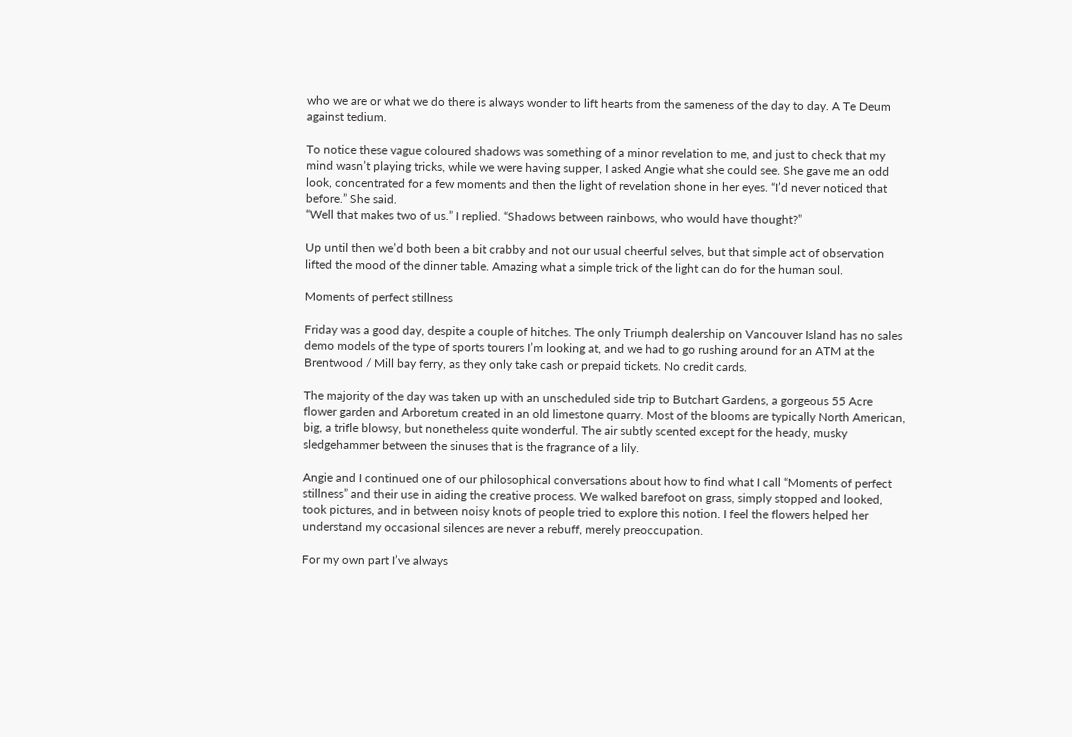who we are or what we do there is always wonder to lift hearts from the sameness of the day to day. A Te Deum against tedium.

To notice these vague coloured shadows was something of a minor revelation to me, and just to check that my mind wasn’t playing tricks, while we were having supper, I asked Angie what she could see. She gave me an odd look, concentrated for a few moments and then the light of revelation shone in her eyes. “I’d never noticed that before.” She said.
“Well that makes two of us.” I replied. “Shadows between rainbows, who would have thought?”

Up until then we’d both been a bit crabby and not our usual cheerful selves, but that simple act of observation lifted the mood of the dinner table. Amazing what a simple trick of the light can do for the human soul.

Moments of perfect stillness

Friday was a good day, despite a couple of hitches. The only Triumph dealership on Vancouver Island has no sales demo models of the type of sports tourers I’m looking at, and we had to go rushing around for an ATM at the Brentwood / Mill bay ferry, as they only take cash or prepaid tickets. No credit cards.

The majority of the day was taken up with an unscheduled side trip to Butchart Gardens, a gorgeous 55 Acre flower garden and Arboretum created in an old limestone quarry. Most of the blooms are typically North American, big, a trifle blowsy, but nonetheless quite wonderful. The air subtly scented except for the heady, musky sledgehammer between the sinuses that is the fragrance of a lily.

Angie and I continued one of our philosophical conversations about how to find what I call “Moments of perfect stillness” and their use in aiding the creative process. We walked barefoot on grass, simply stopped and looked, took pictures, and in between noisy knots of people tried to explore this notion. I feel the flowers helped her understand my occasional silences are never a rebuff, merely preoccupation.

For my own part I’ve always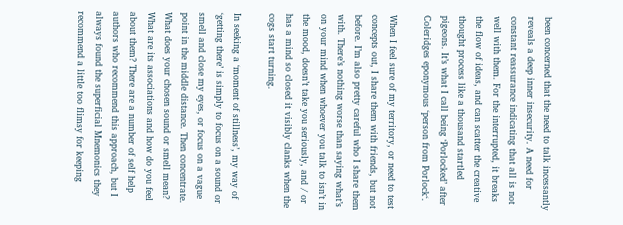been concerned that the need to talk incessantly reveals a deep inner insecurity. A need for constant reassurance indicating that all is not well with them. For the interrupted, it breaks the flow of ideas, and can scatter the creative thought process like a thousand startled pigeons. It’s what I call being ‘Porlocked’ after Coleridges eponymous ‘person from Porlock‘.

When I feel sure of my territory, or need to test concepts out, I share them with friends, but not before. I’m also pretty careful who I share them with. There’s nothing worse than saying what’s on your mind when whoever you talk to isn’t in the mood, doesn’t take you seriously, and / or has a mind so closed it visibly clanks when the cogs start turning.

In seeking a ‘moment of stillness’, my way of ‘getting there’ is simply to focus on a sound or smell and close my eyes, or focus on a vague point in the middle distance. Then concentrate. What does your chosen sound or smell mean? What are its associations and how do you feel about them? There are a number of self help authors who recommend this approach, but I always found the superficial Mnemonics they recommend a little too flimsy for keeping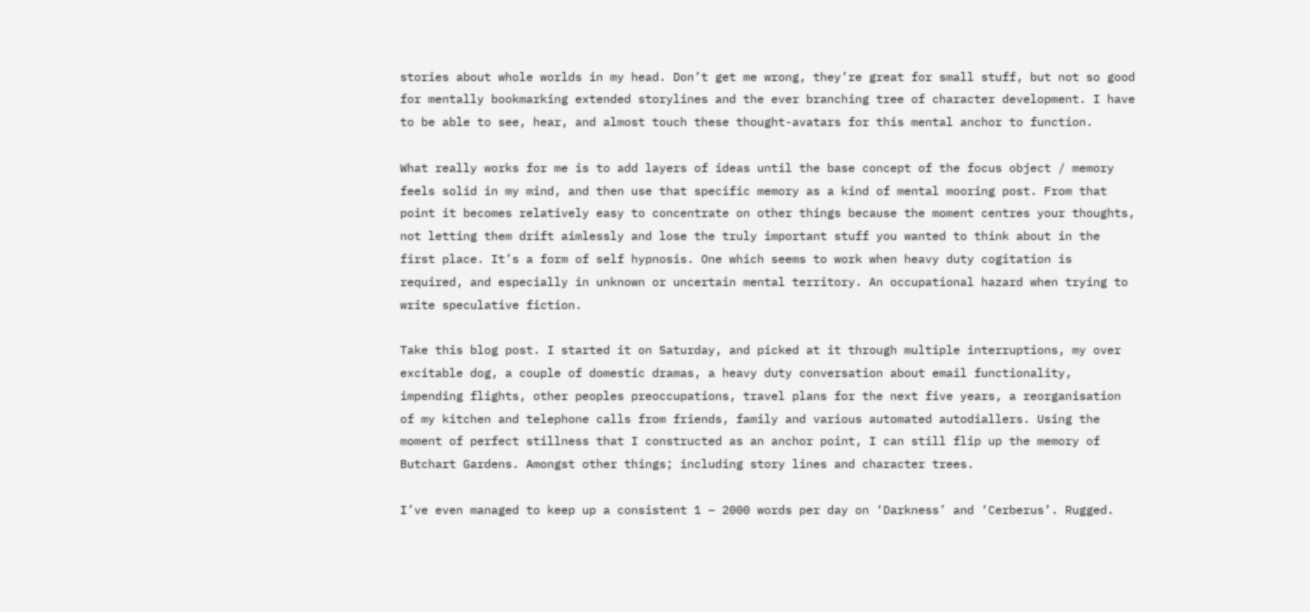stories about whole worlds in my head. Don’t get me wrong, they’re great for small stuff, but not so good for mentally bookmarking extended storylines and the ever branching tree of character development. I have to be able to see, hear, and almost touch these thought-avatars for this mental anchor to function.

What really works for me is to add layers of ideas until the base concept of the focus object / memory feels solid in my mind, and then use that specific memory as a kind of mental mooring post. From that point it becomes relatively easy to concentrate on other things because the moment centres your thoughts, not letting them drift aimlessly and lose the truly important stuff you wanted to think about in the first place. It’s a form of self hypnosis. One which seems to work when heavy duty cogitation is required, and especially in unknown or uncertain mental territory. An occupational hazard when trying to write speculative fiction.

Take this blog post. I started it on Saturday, and picked at it through multiple interruptions, my over excitable dog, a couple of domestic dramas, a heavy duty conversation about email functionality, impending flights, other peoples preoccupations, travel plans for the next five years, a reorganisation of my kitchen and telephone calls from friends, family and various automated autodiallers. Using the moment of perfect stillness that I constructed as an anchor point, I can still flip up the memory of Butchart Gardens. Amongst other things; including story lines and character trees.

I’ve even managed to keep up a consistent 1 – 2000 words per day on ‘Darkness’ and ‘Cerberus’. Rugged.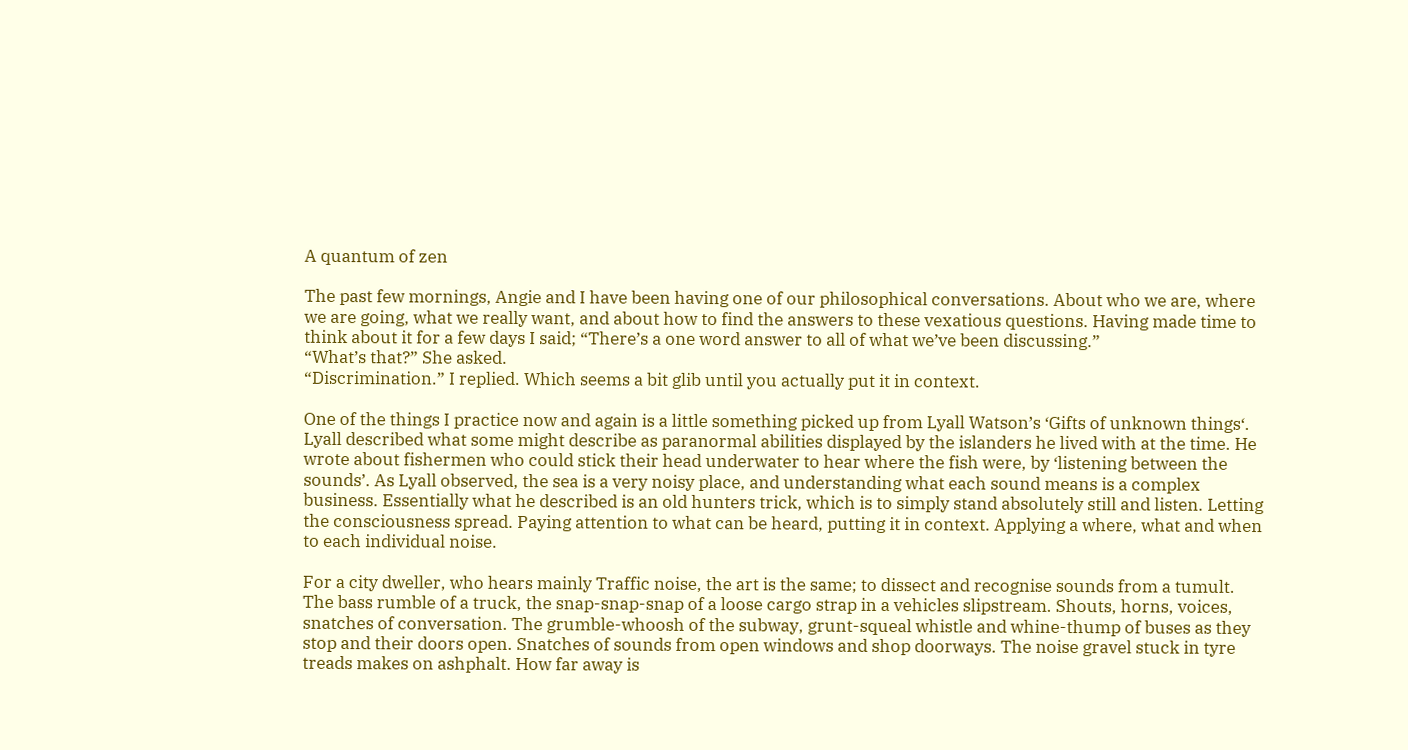A quantum of zen

The past few mornings, Angie and I have been having one of our philosophical conversations. About who we are, where we are going, what we really want, and about how to find the answers to these vexatious questions. Having made time to think about it for a few days I said; “There’s a one word answer to all of what we’ve been discussing.”
“What’s that?” She asked.
“Discrimination.” I replied. Which seems a bit glib until you actually put it in context.

One of the things I practice now and again is a little something picked up from Lyall Watson’s ‘Gifts of unknown things‘. Lyall described what some might describe as paranormal abilities displayed by the islanders he lived with at the time. He wrote about fishermen who could stick their head underwater to hear where the fish were, by ‘listening between the sounds’. As Lyall observed, the sea is a very noisy place, and understanding what each sound means is a complex business. Essentially what he described is an old hunters trick, which is to simply stand absolutely still and listen. Letting the consciousness spread. Paying attention to what can be heard, putting it in context. Applying a where, what and when to each individual noise.

For a city dweller, who hears mainly Traffic noise, the art is the same; to dissect and recognise sounds from a tumult. The bass rumble of a truck, the snap-snap-snap of a loose cargo strap in a vehicles slipstream. Shouts, horns, voices, snatches of conversation. The grumble-whoosh of the subway, grunt-squeal whistle and whine-thump of buses as they stop and their doors open. Snatches of sounds from open windows and shop doorways. The noise gravel stuck in tyre treads makes on ashphalt. How far away is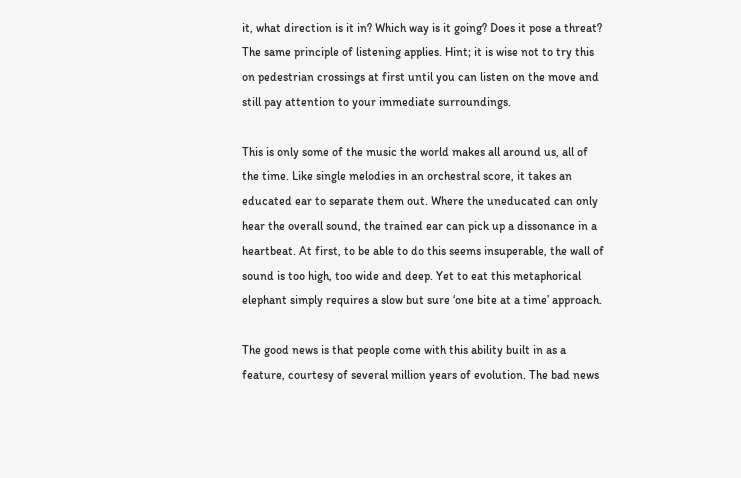it, what direction is it in? Which way is it going? Does it pose a threat? The same principle of listening applies. Hint; it is wise not to try this on pedestrian crossings at first until you can listen on the move and still pay attention to your immediate surroundings.

This is only some of the music the world makes all around us, all of the time. Like single melodies in an orchestral score, it takes an educated ear to separate them out. Where the uneducated can only hear the overall sound, the trained ear can pick up a dissonance in a heartbeat. At first, to be able to do this seems insuperable, the wall of sound is too high, too wide and deep. Yet to eat this metaphorical elephant simply requires a slow but sure ‘one bite at a time’ approach.

The good news is that people come with this ability built in as a feature, courtesy of several million years of evolution. The bad news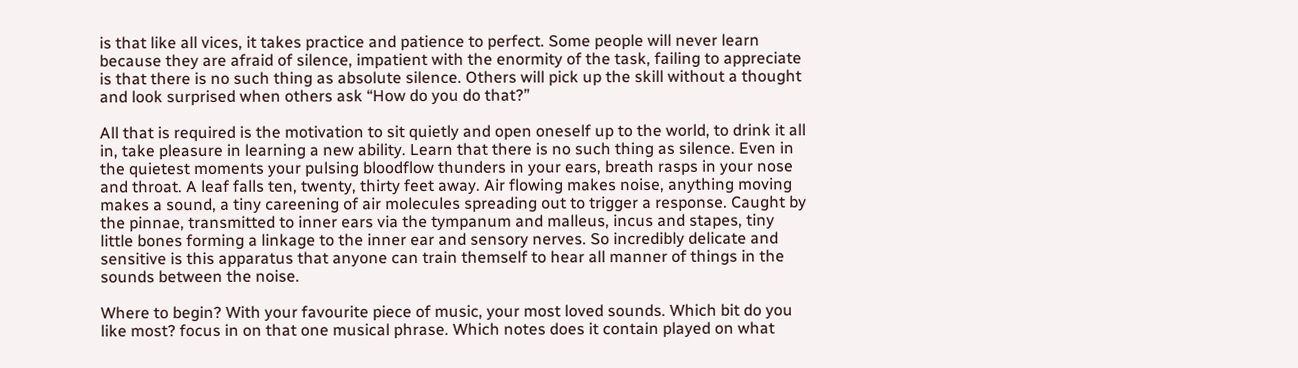is that like all vices, it takes practice and patience to perfect. Some people will never learn because they are afraid of silence, impatient with the enormity of the task, failing to appreciate is that there is no such thing as absolute silence. Others will pick up the skill without a thought and look surprised when others ask “How do you do that?”

All that is required is the motivation to sit quietly and open oneself up to the world, to drink it all in, take pleasure in learning a new ability. Learn that there is no such thing as silence. Even in the quietest moments your pulsing bloodflow thunders in your ears, breath rasps in your nose and throat. A leaf falls ten, twenty, thirty feet away. Air flowing makes noise, anything moving makes a sound, a tiny careening of air molecules spreading out to trigger a response. Caught by the pinnae, transmitted to inner ears via the tympanum and malleus, incus and stapes, tiny little bones forming a linkage to the inner ear and sensory nerves. So incredibly delicate and sensitive is this apparatus that anyone can train themself to hear all manner of things in the sounds between the noise.

Where to begin? With your favourite piece of music, your most loved sounds. Which bit do you like most? focus in on that one musical phrase. Which notes does it contain played on what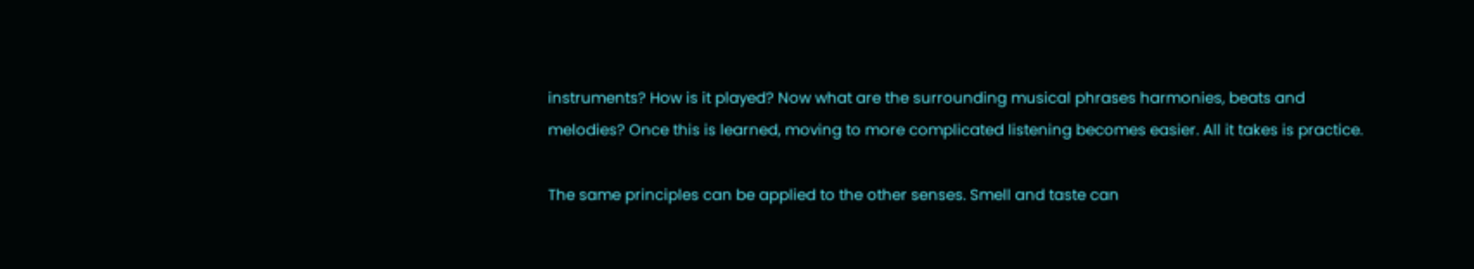instruments? How is it played? Now what are the surrounding musical phrases harmonies, beats and melodies? Once this is learned, moving to more complicated listening becomes easier. All it takes is practice.

The same principles can be applied to the other senses. Smell and taste can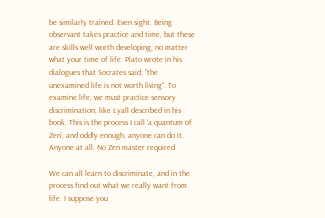be similarly trained. Even sight. Being observant takes practice and time, but these are skills well worth developing, no matter what your time of life. Plato wrote in his dialogues that Socrates said; “the unexamined life is not worth living”. To examine life, we must practice sensory discrimination, like Lyall described in his book. This is the process I call ‘a quantum of Zen’, and oddly enough, anyone can do it. Anyone at all. No Zen master required.

We can all learn to discriminate, and in the process find out what we really want from life. I suppose you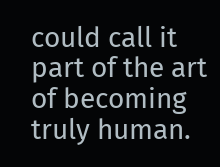could call it part of the art of becoming truly human.